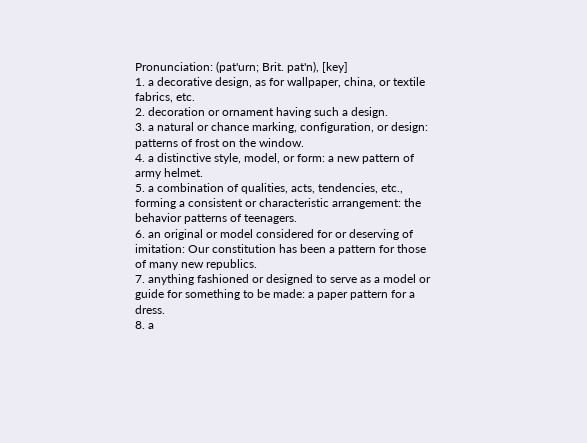Pronunciation: (pat'urn; Brit. pat'n), [key]
1. a decorative design, as for wallpaper, china, or textile fabrics, etc.
2. decoration or ornament having such a design.
3. a natural or chance marking, configuration, or design: patterns of frost on the window.
4. a distinctive style, model, or form: a new pattern of army helmet.
5. a combination of qualities, acts, tendencies, etc., forming a consistent or characteristic arrangement: the behavior patterns of teenagers.
6. an original or model considered for or deserving of imitation: Our constitution has been a pattern for those of many new republics.
7. anything fashioned or designed to serve as a model or guide for something to be made: a paper pattern for a dress.
8. a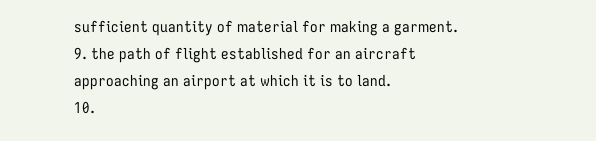sufficient quantity of material for making a garment.
9. the path of flight established for an aircraft approaching an airport at which it is to land.
10.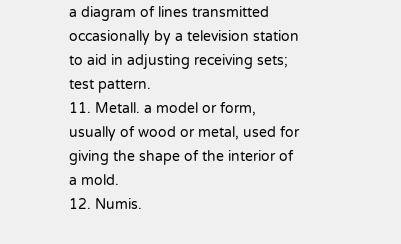a diagram of lines transmitted occasionally by a television station to aid in adjusting receiving sets; test pattern.
11. Metall. a model or form, usually of wood or metal, used for giving the shape of the interior of a mold.
12. Numis.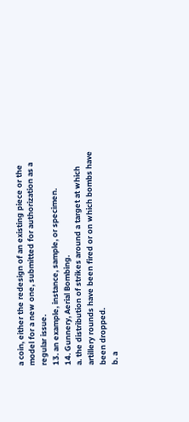a coin, either the redesign of an existing piece or the model for a new one, submitted for authorization as a regular issue.
13. an example, instance, sample, or specimen.
14. Gunnery, Aerial Bombing.
a. the distribution of strikes around a target at which artillery rounds have been fired or on which bombs have been dropped.
b. a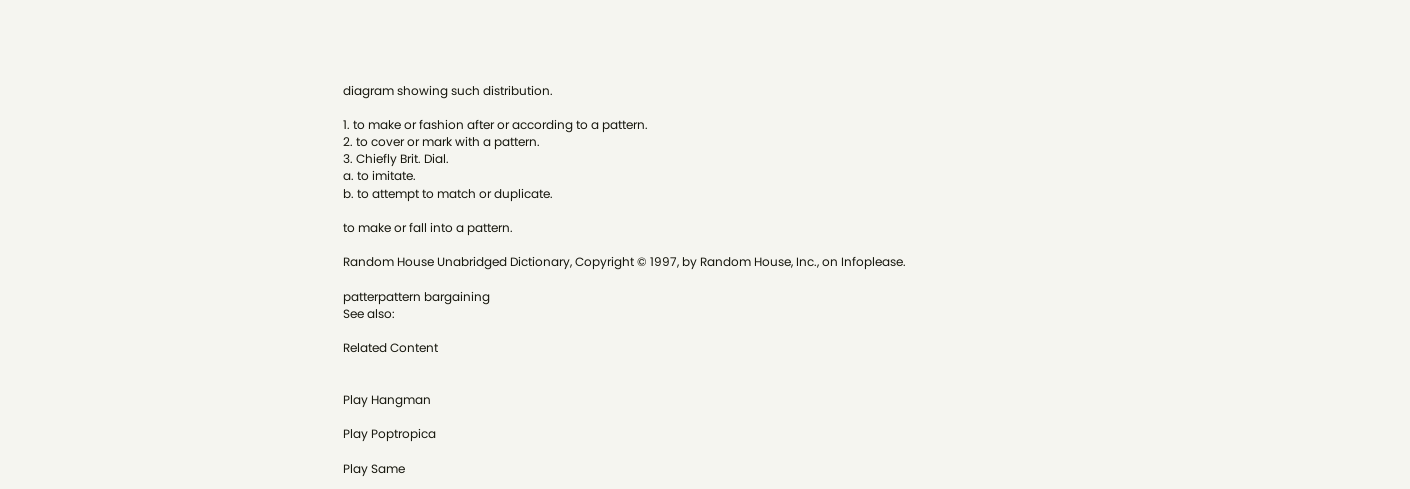diagram showing such distribution.

1. to make or fashion after or according to a pattern.
2. to cover or mark with a pattern.
3. Chiefly Brit. Dial.
a. to imitate.
b. to attempt to match or duplicate.

to make or fall into a pattern.

Random House Unabridged Dictionary, Copyright © 1997, by Random House, Inc., on Infoplease.

patterpattern bargaining
See also:

Related Content


Play Hangman

Play Poptropica

Play Same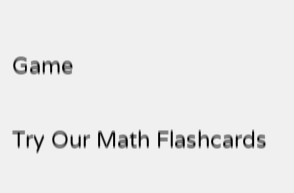Game

Try Our Math Flashcards